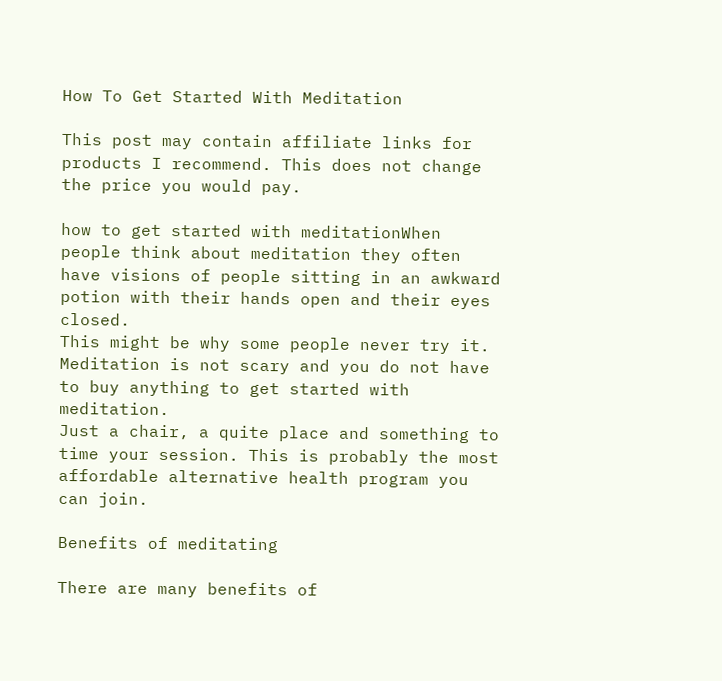How To Get Started With Meditation

This post may contain affiliate links for products I recommend. This does not change the price you would pay.

how to get started with meditationWhen people think about meditation they often have visions of people sitting in an awkward potion with their hands open and their eyes closed.
This might be why some people never try it. Meditation is not scary and you do not have to buy anything to get started with meditation.
Just a chair, a quite place and something to time your session. This is probably the most affordable alternative health program you can join.

Benefits of meditating

There are many benefits of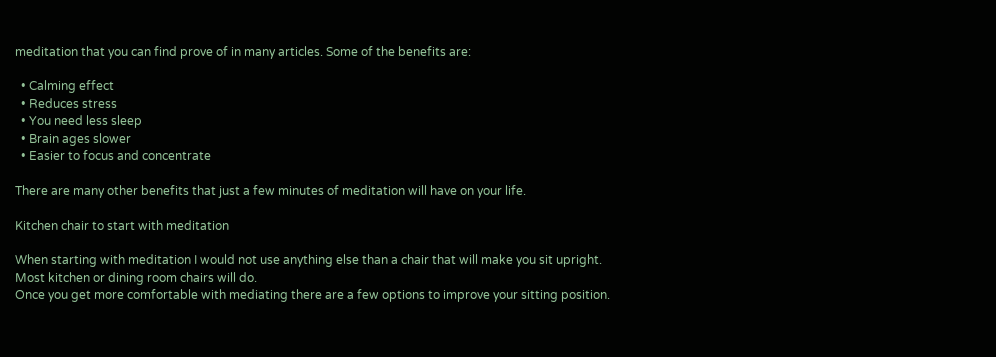meditation that you can find prove of in many articles. Some of the benefits are:

  • Calming effect
  • Reduces stress
  • You need less sleep
  • Brain ages slower
  • Easier to focus and concentrate

There are many other benefits that just a few minutes of meditation will have on your life.

Kitchen chair to start with meditation

When starting with meditation I would not use anything else than a chair that will make you sit upright.
Most kitchen or dining room chairs will do.
Once you get more comfortable with mediating there are a few options to improve your sitting position.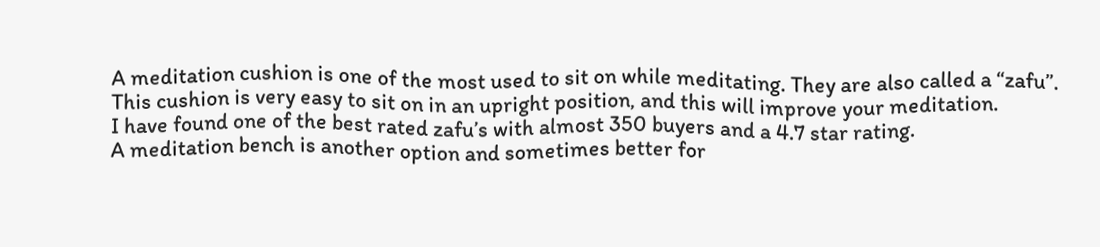A meditation cushion is one of the most used to sit on while meditating. They are also called a “zafu”.
This cushion is very easy to sit on in an upright position, and this will improve your meditation.
I have found one of the best rated zafu’s with almost 350 buyers and a 4.7 star rating.
A meditation bench is another option and sometimes better for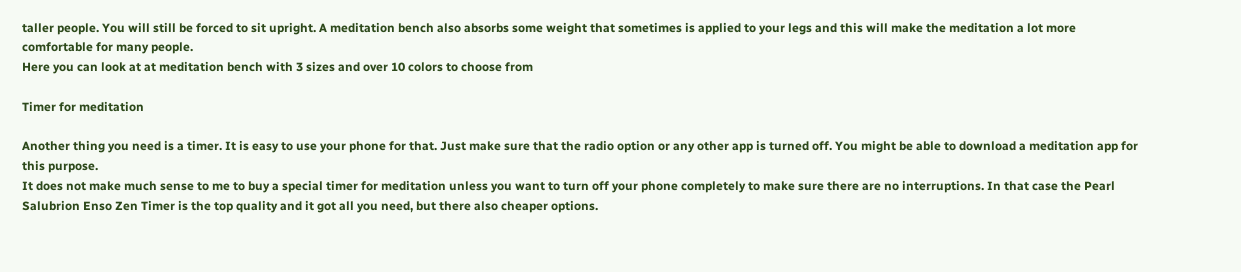taller people. You will still be forced to sit upright. A meditation bench also absorbs some weight that sometimes is applied to your legs and this will make the meditation a lot more comfortable for many people.
Here you can look at at meditation bench with 3 sizes and over 10 colors to choose from

Timer for meditation

Another thing you need is a timer. It is easy to use your phone for that. Just make sure that the radio option or any other app is turned off. You might be able to download a meditation app for this purpose.
It does not make much sense to me to buy a special timer for meditation unless you want to turn off your phone completely to make sure there are no interruptions. In that case the Pearl Salubrion Enso Zen Timer is the top quality and it got all you need, but there also cheaper options.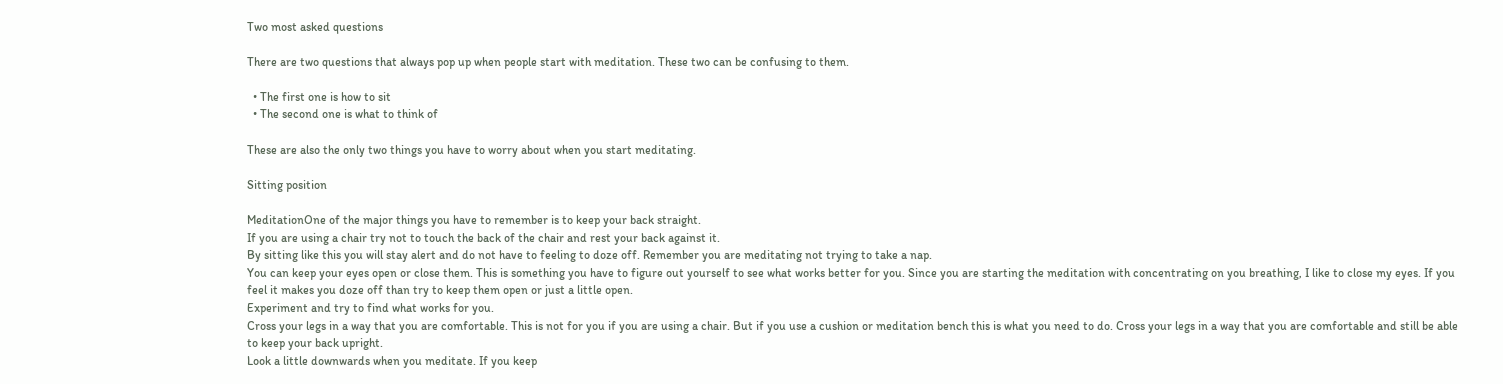Two most asked questions

There are two questions that always pop up when people start with meditation. These two can be confusing to them.

  • The first one is how to sit
  • The second one is what to think of

These are also the only two things you have to worry about when you start meditating.

Sitting position

MeditationOne of the major things you have to remember is to keep your back straight.
If you are using a chair try not to touch the back of the chair and rest your back against it.
By sitting like this you will stay alert and do not have to feeling to doze off. Remember you are meditating not trying to take a nap.
You can keep your eyes open or close them. This is something you have to figure out yourself to see what works better for you. Since you are starting the meditation with concentrating on you breathing, I like to close my eyes. If you feel it makes you doze off than try to keep them open or just a little open.
Experiment and try to find what works for you.
Cross your legs in a way that you are comfortable. This is not for you if you are using a chair. But if you use a cushion or meditation bench this is what you need to do. Cross your legs in a way that you are comfortable and still be able to keep your back upright.
Look a little downwards when you meditate. If you keep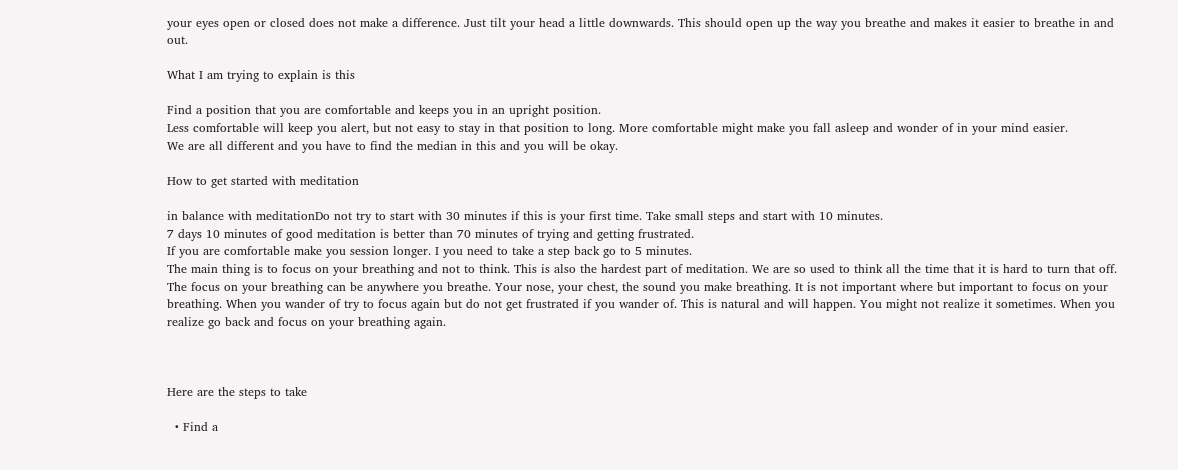your eyes open or closed does not make a difference. Just tilt your head a little downwards. This should open up the way you breathe and makes it easier to breathe in and out.

What I am trying to explain is this

Find a position that you are comfortable and keeps you in an upright position.
Less comfortable will keep you alert, but not easy to stay in that position to long. More comfortable might make you fall asleep and wonder of in your mind easier.
We are all different and you have to find the median in this and you will be okay.

How to get started with meditation

in balance with meditationDo not try to start with 30 minutes if this is your first time. Take small steps and start with 10 minutes.
7 days 10 minutes of good meditation is better than 70 minutes of trying and getting frustrated.
If you are comfortable make you session longer. I you need to take a step back go to 5 minutes.
The main thing is to focus on your breathing and not to think. This is also the hardest part of meditation. We are so used to think all the time that it is hard to turn that off.
The focus on your breathing can be anywhere you breathe. Your nose, your chest, the sound you make breathing. It is not important where but important to focus on your breathing. When you wander of try to focus again but do not get frustrated if you wander of. This is natural and will happen. You might not realize it sometimes. When you realize go back and focus on your breathing again.



Here are the steps to take

  • Find a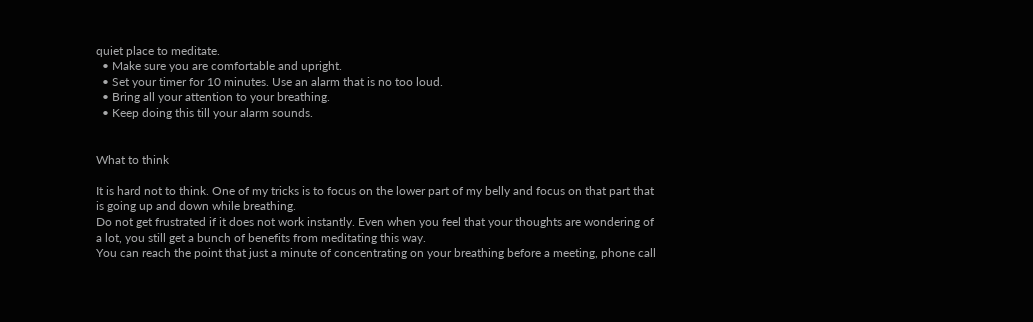quiet place to meditate.
  • Make sure you are comfortable and upright.
  • Set your timer for 10 minutes. Use an alarm that is no too loud.
  • Bring all your attention to your breathing.
  • Keep doing this till your alarm sounds.


What to think

It is hard not to think. One of my tricks is to focus on the lower part of my belly and focus on that part that is going up and down while breathing.
Do not get frustrated if it does not work instantly. Even when you feel that your thoughts are wondering of a lot, you still get a bunch of benefits from meditating this way.
You can reach the point that just a minute of concentrating on your breathing before a meeting, phone call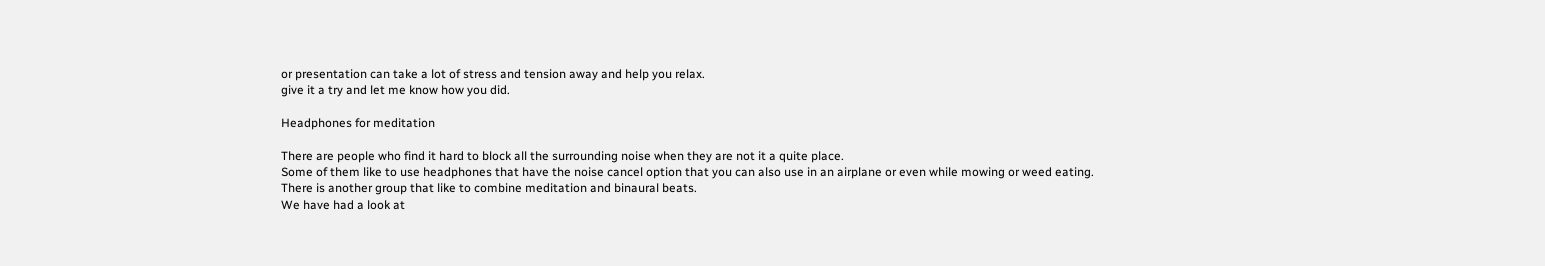or presentation can take a lot of stress and tension away and help you relax.
give it a try and let me know how you did.

Headphones for meditation

There are people who find it hard to block all the surrounding noise when they are not it a quite place.
Some of them like to use headphones that have the noise cancel option that you can also use in an airplane or even while mowing or weed eating.
There is another group that like to combine meditation and binaural beats.
We have had a look at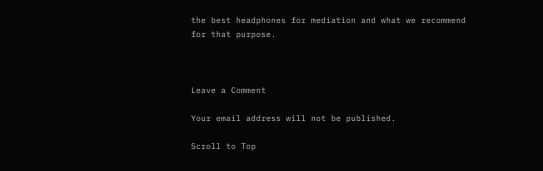the best headphones for mediation and what we recommend for that purpose.



Leave a Comment

Your email address will not be published.

Scroll to Top